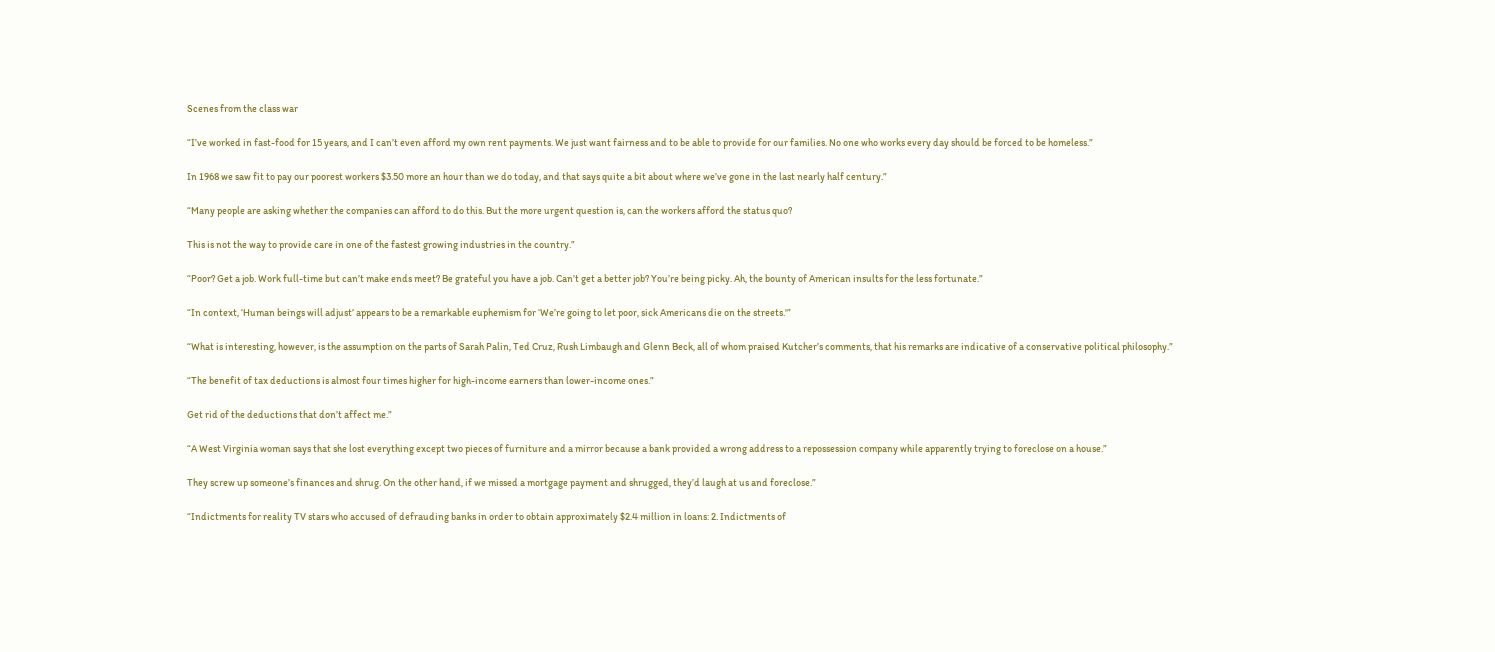Scenes from the class war

“I’ve worked in fast-food for 15 years, and I can’t even afford my own rent payments. We just want fairness and to be able to provide for our families. No one who works every day should be forced to be homeless.”

In 1968 we saw fit to pay our poorest workers $3.50 more an hour than we do today, and that says quite a bit about where we’ve gone in the last nearly half century.”

“Many people are asking whether the companies can afford to do this. But the more urgent question is, can the workers afford the status quo?

This is not the way to provide care in one of the fastest growing industries in the country.”

“Poor? Get a job. Work full-time but can’t make ends meet? Be grateful you have a job. Can’t get a better job? You’re being picky. Ah, the bounty of American insults for the less fortunate.”

“In context, ‘Human beings will adjust’ appears to be a remarkable euphemism for ‘We’re going to let poor, sick Americans die on the streets.'”

“What is interesting, however, is the assumption on the parts of Sarah Palin, Ted Cruz, Rush Limbaugh and Glenn Beck, all of whom praised Kutcher’s comments, that his remarks are indicative of a conservative political philosophy.”

“The benefit of tax deductions is almost four times higher for high-income earners than lower-income ones.”

Get rid of the deductions that don’t affect me.”

“A West Virginia woman says that she lost everything except two pieces of furniture and a mirror because a bank provided a wrong address to a repossession company while apparently trying to foreclose on a house.”

They screw up someone’s finances and shrug. On the other hand, if we missed a mortgage payment and shrugged, they’d laugh at us and foreclose.”

“Indictments for reality TV stars who accused of defrauding banks in order to obtain approximately $2.4 million in loans: 2. Indictments of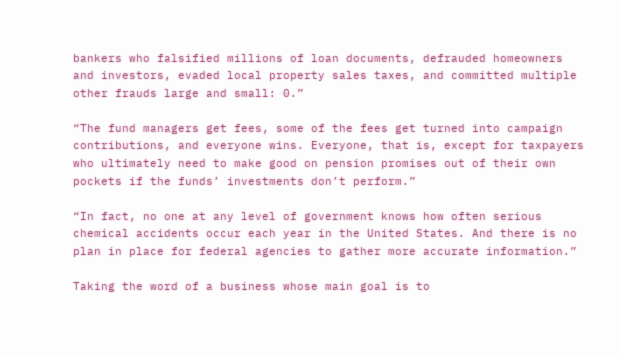bankers who falsified millions of loan documents, defrauded homeowners and investors, evaded local property sales taxes, and committed multiple other frauds large and small: 0.”

“The fund managers get fees, some of the fees get turned into campaign contributions, and everyone wins. Everyone, that is, except for taxpayers who ultimately need to make good on pension promises out of their own pockets if the funds’ investments don’t perform.”

“In fact, no one at any level of government knows how often serious chemical accidents occur each year in the United States. And there is no plan in place for federal agencies to gather more accurate information.”

Taking the word of a business whose main goal is to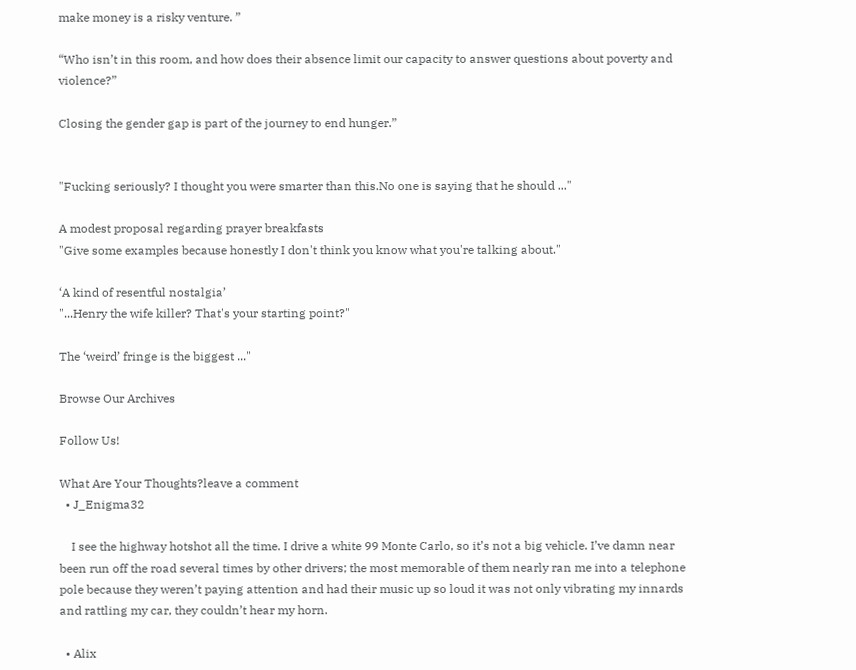make money is a risky venture. ”

“Who isn’t in this room, and how does their absence limit our capacity to answer questions about poverty and violence?”

Closing the gender gap is part of the journey to end hunger.”


"Fucking seriously? I thought you were smarter than this.No one is saying that he should ..."

A modest proposal regarding prayer breakfasts
"Give some examples because honestly I don't think you know what you're talking about."

‘A kind of resentful nostalgia’
"...Henry the wife killer? That's your starting point?"

The ‘weird’ fringe is the biggest ..."

Browse Our Archives

Follow Us!

What Are Your Thoughts?leave a comment
  • J_Enigma32

    I see the highway hotshot all the time. I drive a white 99 Monte Carlo, so it’s not a big vehicle. I’ve damn near been run off the road several times by other drivers; the most memorable of them nearly ran me into a telephone pole because they weren’t paying attention and had their music up so loud it was not only vibrating my innards and rattling my car, they couldn’t hear my horn.

  • Alix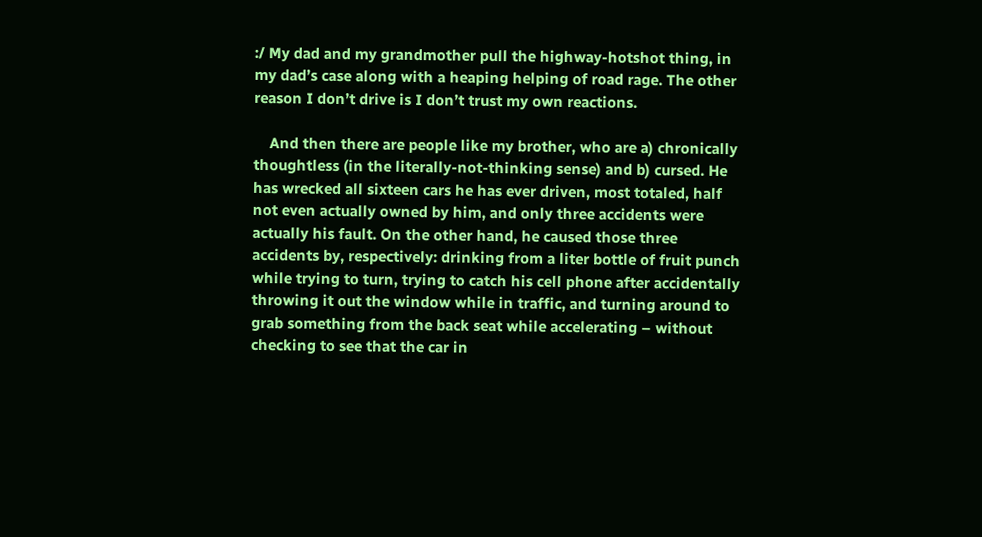:/ My dad and my grandmother pull the highway-hotshot thing, in my dad’s case along with a heaping helping of road rage. The other reason I don’t drive is I don’t trust my own reactions.

    And then there are people like my brother, who are a) chronically thoughtless (in the literally-not-thinking sense) and b) cursed. He has wrecked all sixteen cars he has ever driven, most totaled, half not even actually owned by him, and only three accidents were actually his fault. On the other hand, he caused those three accidents by, respectively: drinking from a liter bottle of fruit punch while trying to turn, trying to catch his cell phone after accidentally throwing it out the window while in traffic, and turning around to grab something from the back seat while accelerating – without checking to see that the car in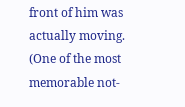front of him was actually moving. (One of the most memorable not-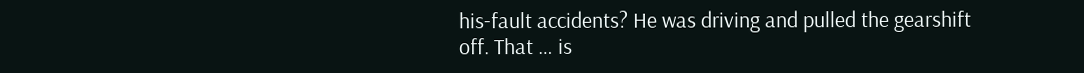his-fault accidents? He was driving and pulled the gearshift off. That … is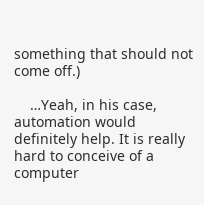something that should not come off.)

    …Yeah, in his case, automation would definitely help. It is really hard to conceive of a computer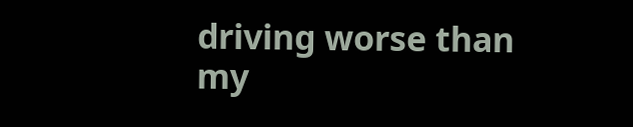driving worse than my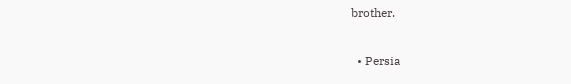brother.

  • Persia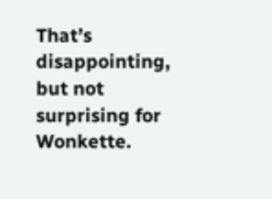That’s disappointing, but not surprising for Wonkette.